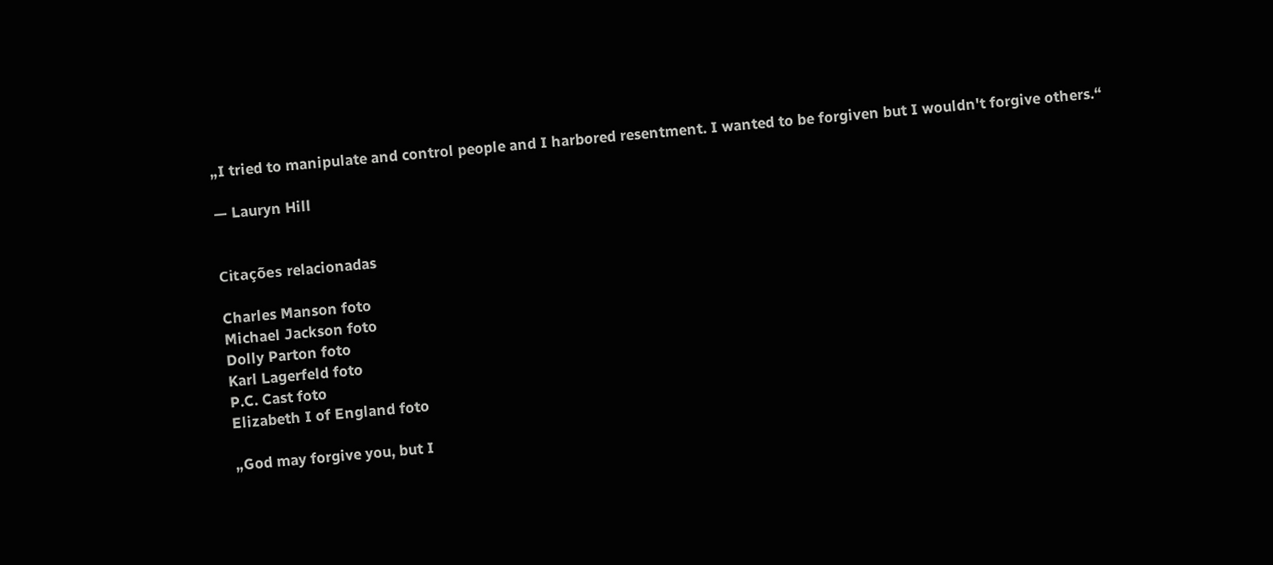„I tried to manipulate and control people and I harbored resentment. I wanted to be forgiven but I wouldn't forgive others.“

— Lauryn Hill


Citações relacionadas

Charles Manson foto
Michael Jackson foto
Dolly Parton foto
Karl Lagerfeld foto
P.C. Cast foto
Elizabeth I of England foto

„God may forgive you, but I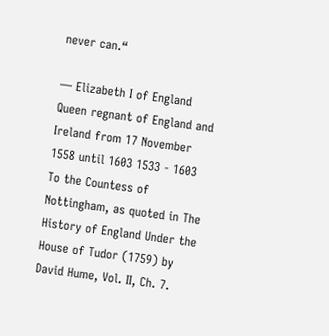never can.“

— Elizabeth I of England Queen regnant of England and Ireland from 17 November 1558 until 1603 1533 - 1603
To the Countess of Nottingham, as quoted in The History of England Under the House of Tudor (1759) by David Hume, Vol. II, Ch. 7.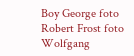Boy George foto
Robert Frost foto
Wolfgang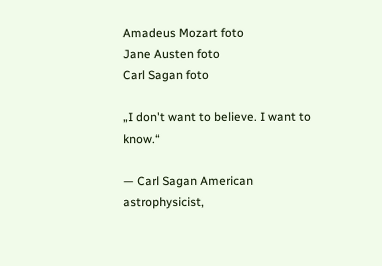Amadeus Mozart foto
Jane Austen foto
Carl Sagan foto

„I don't want to believe. I want to know.“

— Carl Sagan American astrophysicist,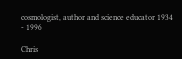cosmologist, author and science educator 1934 - 1996

Chris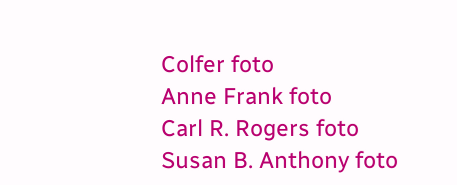Colfer foto
Anne Frank foto
Carl R. Rogers foto
Susan B. Anthony foto